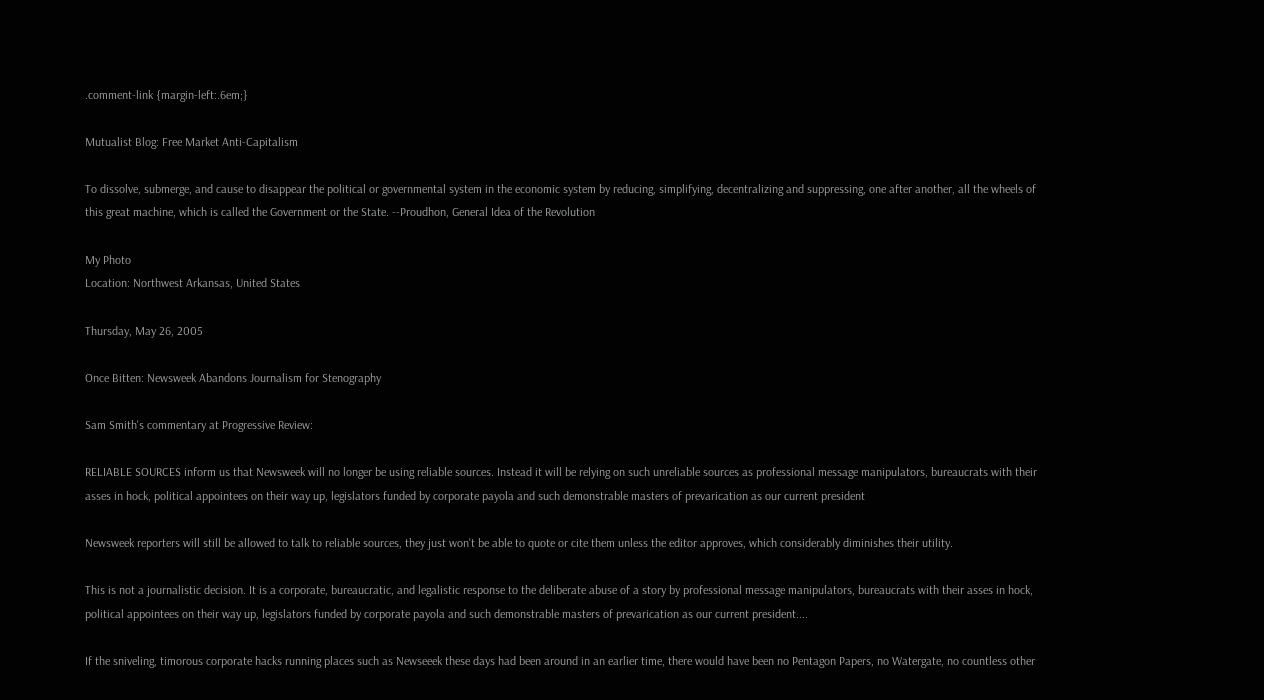.comment-link {margin-left:.6em;}

Mutualist Blog: Free Market Anti-Capitalism

To dissolve, submerge, and cause to disappear the political or governmental system in the economic system by reducing, simplifying, decentralizing and suppressing, one after another, all the wheels of this great machine, which is called the Government or the State. --Proudhon, General Idea of the Revolution

My Photo
Location: Northwest Arkansas, United States

Thursday, May 26, 2005

Once Bitten: Newsweek Abandons Journalism for Stenography

Sam Smith's commentary at Progressive Review:

RELIABLE SOURCES inform us that Newsweek will no longer be using reliable sources. Instead it will be relying on such unreliable sources as professional message manipulators, bureaucrats with their asses in hock, political appointees on their way up, legislators funded by corporate payola and such demonstrable masters of prevarication as our current president

Newsweek reporters will still be allowed to talk to reliable sources, they just won't be able to quote or cite them unless the editor approves, which considerably diminishes their utility.

This is not a journalistic decision. It is a corporate, bureaucratic, and legalistic response to the deliberate abuse of a story by professional message manipulators, bureaucrats with their asses in hock, political appointees on their way up, legislators funded by corporate payola and such demonstrable masters of prevarication as our current president....

If the sniveling, timorous corporate hacks running places such as Newseeek these days had been around in an earlier time, there would have been no Pentagon Papers, no Watergate, no countless other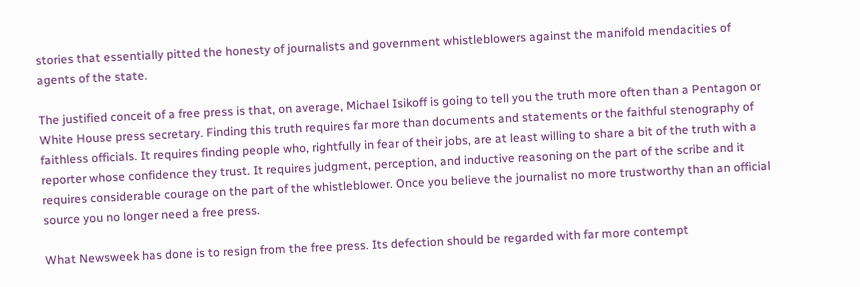stories that essentially pitted the honesty of journalists and government whistleblowers against the manifold mendacities of agents of the state.

The justified conceit of a free press is that, on average, Michael Isikoff is going to tell you the truth more often than a Pentagon or White House press secretary. Finding this truth requires far more than documents and statements or the faithful stenography of faithless officials. It requires finding people who, rightfully in fear of their jobs, are at least willing to share a bit of the truth with a reporter whose confidence they trust. It requires judgment, perception, and inductive reasoning on the part of the scribe and it requires considerable courage on the part of the whistleblower. Once you believe the journalist no more trustworthy than an official source you no longer need a free press.

What Newsweek has done is to resign from the free press. Its defection should be regarded with far more contempt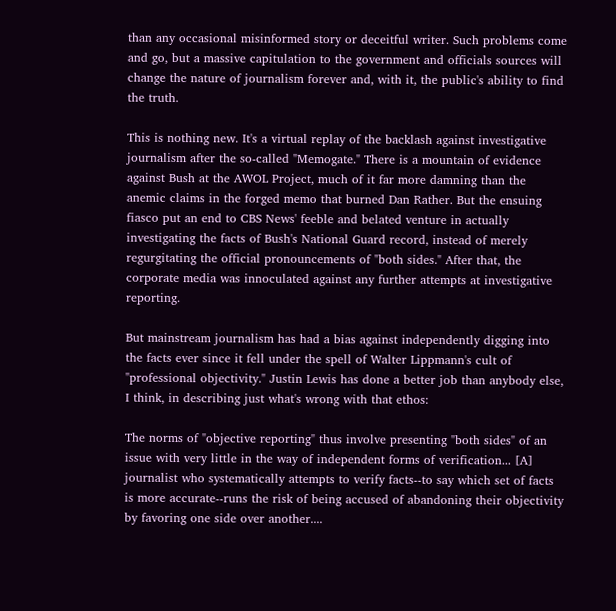than any occasional misinformed story or deceitful writer. Such problems come and go, but a massive capitulation to the government and officials sources will change the nature of journalism forever and, with it, the public's ability to find the truth.

This is nothing new. It's a virtual replay of the backlash against investigative journalism after the so-called "Memogate." There is a mountain of evidence against Bush at the AWOL Project, much of it far more damning than the anemic claims in the forged memo that burned Dan Rather. But the ensuing fiasco put an end to CBS News' feeble and belated venture in actually investigating the facts of Bush's National Guard record, instead of merely regurgitating the official pronouncements of "both sides." After that, the corporate media was innoculated against any further attempts at investigative reporting.

But mainstream journalism has had a bias against independently digging into the facts ever since it fell under the spell of Walter Lippmann's cult of "professional objectivity." Justin Lewis has done a better job than anybody else, I think, in describing just what's wrong with that ethos:

The norms of "objective reporting" thus involve presenting "both sides" of an issue with very little in the way of independent forms of verification... [A] journalist who systematically attempts to verify facts--to say which set of facts is more accurate--runs the risk of being accused of abandoning their objectivity by favoring one side over another....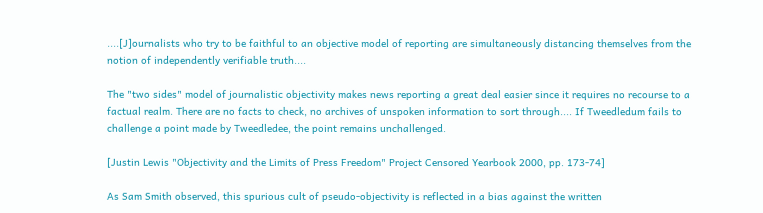....[J]ournalists who try to be faithful to an objective model of reporting are simultaneously distancing themselves from the notion of independently verifiable truth....

The "two sides" model of journalistic objectivity makes news reporting a great deal easier since it requires no recourse to a factual realm. There are no facts to check, no archives of unspoken information to sort through.... If Tweedledum fails to challenge a point made by Tweedledee, the point remains unchallenged.

[Justin Lewis "Objectivity and the Limits of Press Freedom" Project Censored Yearbook 2000, pp. 173-74]

As Sam Smith observed, this spurious cult of pseudo-objectivity is reflected in a bias against the written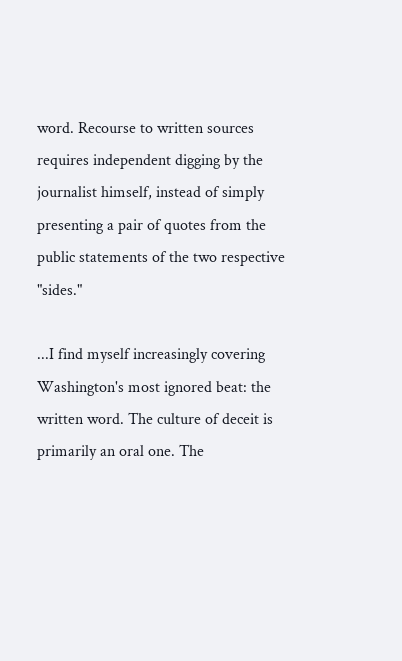word. Recourse to written sources requires independent digging by the journalist himself, instead of simply presenting a pair of quotes from the public statements of the two respective "sides."

...I find myself increasingly covering Washington's most ignored beat: the written word. The culture of deceit is primarily an oral one. The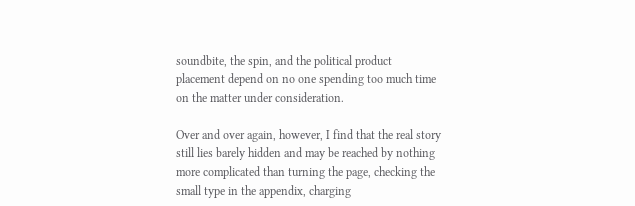soundbite, the spin, and the political product placement depend on no one spending too much time on the matter under consideration.

Over and over again, however, I find that the real story still lies barely hidden and may be reached by nothing more complicated than turning the page, checking the small type in the appendix, charging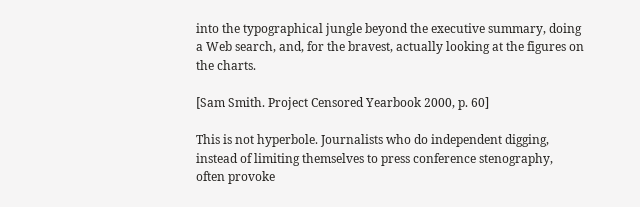into the typographical jungle beyond the executive summary, doing a Web search, and, for the bravest, actually looking at the figures on the charts.

[Sam Smith. Project Censored Yearbook 2000, p. 60]

This is not hyperbole. Journalists who do independent digging, instead of limiting themselves to press conference stenography, often provoke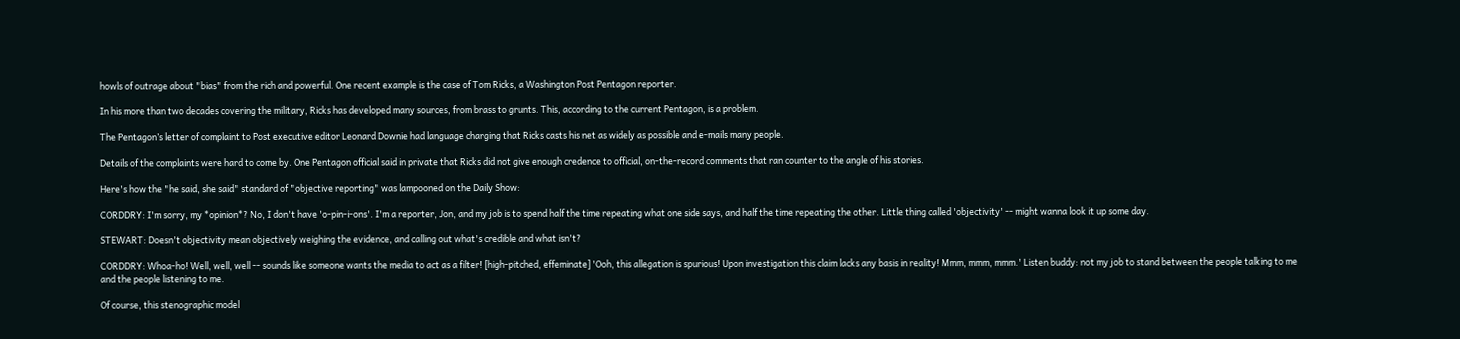howls of outrage about "bias" from the rich and powerful. One recent example is the case of Tom Ricks, a Washington Post Pentagon reporter.

In his more than two decades covering the military, Ricks has developed many sources, from brass to grunts. This, according to the current Pentagon, is a problem.

The Pentagon’s letter of complaint to Post executive editor Leonard Downie had language charging that Ricks casts his net as widely as possible and e-mails many people.

Details of the complaints were hard to come by. One Pentagon official said in private that Ricks did not give enough credence to official, on-the-record comments that ran counter to the angle of his stories.

Here's how the "he said, she said" standard of "objective reporting" was lampooned on the Daily Show:

CORDDRY: I'm sorry, my *opinion*? No, I don't have 'o-pin-i-ons'. I'm a reporter, Jon, and my job is to spend half the time repeating what one side says, and half the time repeating the other. Little thing called 'objectivity' -- might wanna look it up some day.

STEWART: Doesn't objectivity mean objectively weighing the evidence, and calling out what's credible and what isn't?

CORDDRY: Whoa-ho! Well, well, well -- sounds like someone wants the media to act as a filter! [high-pitched, effeminate] 'Ooh, this allegation is spurious! Upon investigation this claim lacks any basis in reality! Mmm, mmm, mmm.' Listen buddy: not my job to stand between the people talking to me and the people listening to me.

Of course, this stenographic model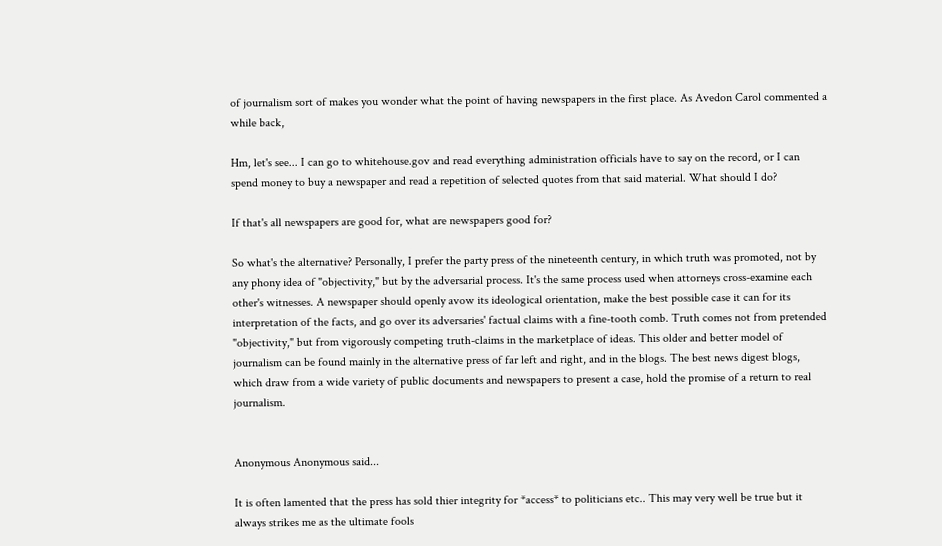of journalism sort of makes you wonder what the point of having newspapers in the first place. As Avedon Carol commented a while back,

Hm, let's see... I can go to whitehouse.gov and read everything administration officials have to say on the record, or I can spend money to buy a newspaper and read a repetition of selected quotes from that said material. What should I do?

If that's all newspapers are good for, what are newspapers good for?

So what's the alternative? Personally, I prefer the party press of the nineteenth century, in which truth was promoted, not by any phony idea of "objectivity," but by the adversarial process. It's the same process used when attorneys cross-examine each other's witnesses. A newspaper should openly avow its ideological orientation, make the best possible case it can for its interpretation of the facts, and go over its adversaries' factual claims with a fine-tooth comb. Truth comes not from pretended "objectivity," but from vigorously competing truth-claims in the marketplace of ideas. This older and better model of journalism can be found mainly in the alternative press of far left and right, and in the blogs. The best news digest blogs, which draw from a wide variety of public documents and newspapers to present a case, hold the promise of a return to real journalism.


Anonymous Anonymous said...

It is often lamented that the press has sold thier integrity for *access* to politicians etc.. This may very well be true but it always strikes me as the ultimate fools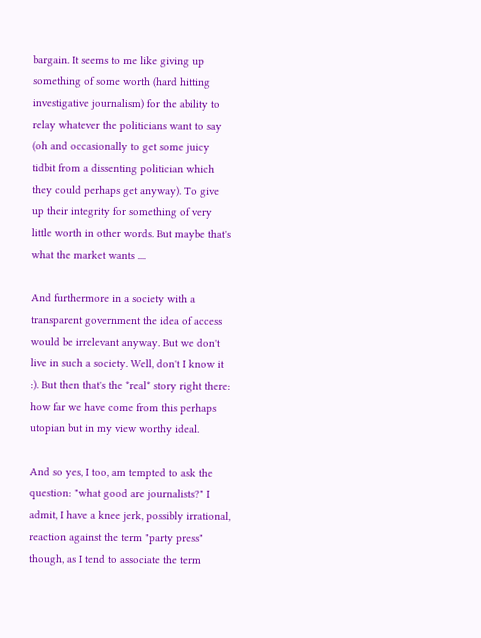bargain. It seems to me like giving up something of some worth (hard hitting investigative journalism) for the ability to relay whatever the politicians want to say (oh and occasionally to get some juicy tidbit from a dissenting politician which they could perhaps get anyway). To give up their integrity for something of very little worth in other words. But maybe that's what the market wants ....

And furthermore in a society with a transparent government the idea of access would be irrelevant anyway. But we don't live in such a society. Well, don't I know it :). But then that's the *real* story right there: how far we have come from this perhaps utopian but in my view worthy ideal.

And so yes, I too, am tempted to ask the question: "what good are journalists?" I admit, I have a knee jerk, possibly irrational, reaction against the term "party press" though, as I tend to associate the term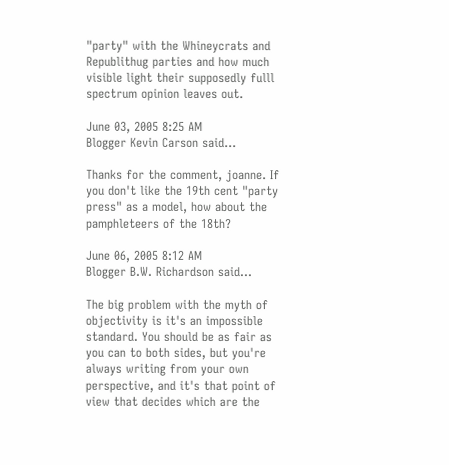"party" with the Whineycrats and Republithug parties and how much visible light their supposedly fulll spectrum opinion leaves out.

June 03, 2005 8:25 AM
Blogger Kevin Carson said...

Thanks for the comment, joanne. If you don't like the 19th cent "party press" as a model, how about the pamphleteers of the 18th?

June 06, 2005 8:12 AM
Blogger B.W. Richardson said...

The big problem with the myth of objectivity is it's an impossible standard. You should be as fair as you can to both sides, but you're always writing from your own perspective, and it's that point of view that decides which are the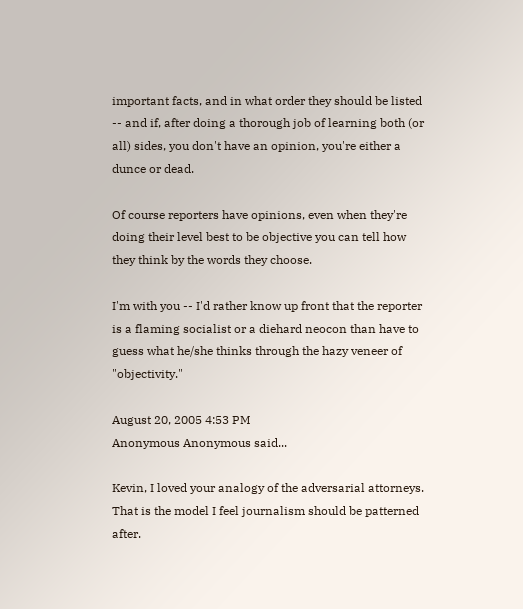important facts, and in what order they should be listed -- and if, after doing a thorough job of learning both (or all) sides, you don't have an opinion, you're either a dunce or dead.

Of course reporters have opinions, even when they're doing their level best to be objective you can tell how they think by the words they choose.

I'm with you -- I'd rather know up front that the reporter is a flaming socialist or a diehard neocon than have to guess what he/she thinks through the hazy veneer of "objectivity."

August 20, 2005 4:53 PM
Anonymous Anonymous said...

Kevin, I loved your analogy of the adversarial attorneys. That is the model I feel journalism should be patterned after.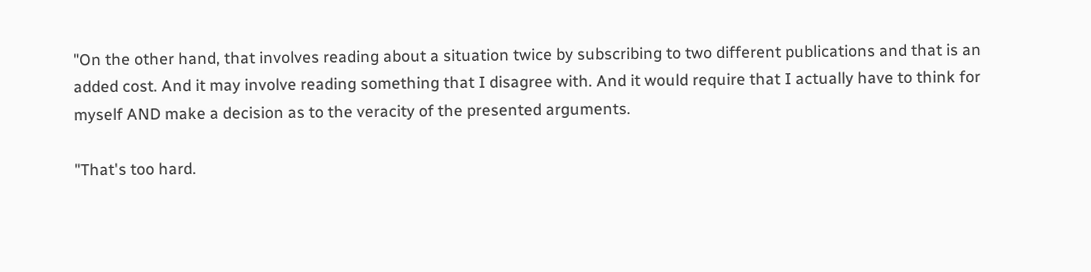"On the other hand, that involves reading about a situation twice by subscribing to two different publications and that is an added cost. And it may involve reading something that I disagree with. And it would require that I actually have to think for myself AND make a decision as to the veracity of the presented arguments.

"That's too hard.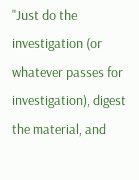"Just do the investigation (or whatever passes for investigation), digest the material, and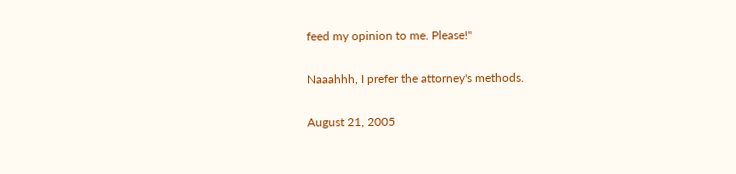feed my opinion to me. Please!"

Naaahhh, I prefer the attorney's methods.

August 21, 2005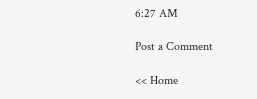6:27 AM

Post a Comment

<< Home